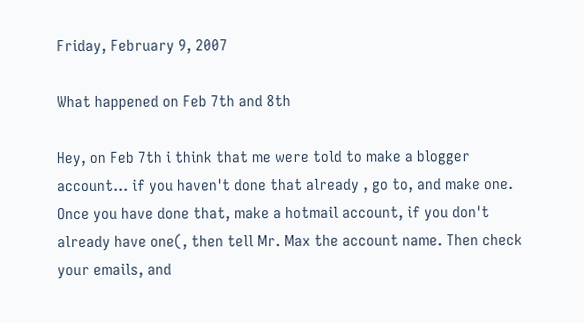Friday, February 9, 2007

What happened on Feb 7th and 8th

Hey, on Feb 7th i think that me were told to make a blogger account... if you haven't done that already , go to, and make one. Once you have done that, make a hotmail account, if you don't already have one(, then tell Mr. Max the account name. Then check your emails, and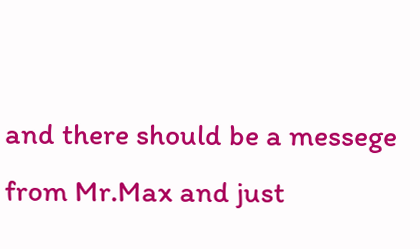and there should be a messege from Mr.Max and just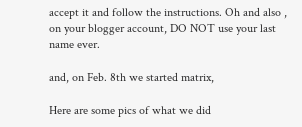accept it and follow the instructions. Oh and also , on your blogger account, DO NOT use your last name ever.

and, on Feb. 8th we started matrix,

Here are some pics of what we did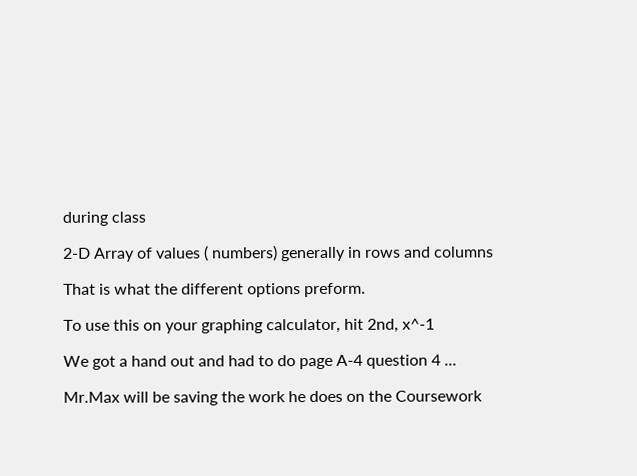during class

2-D Array of values ( numbers) generally in rows and columns

That is what the different options preform.

To use this on your graphing calculator, hit 2nd, x^-1

We got a hand out and had to do page A-4 question 4 ...

Mr.Max will be saving the work he does on the Coursework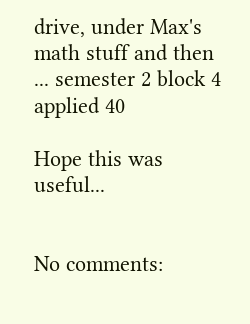drive, under Max's math stuff and then ... semester 2 block 4 applied 40

Hope this was useful...


No comments: